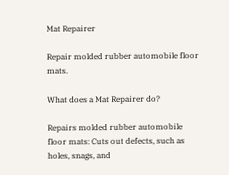Mat Repairer

Repair molded rubber automobile floor mats.

What does a Mat Repairer do?

Repairs molded rubber automobile floor mats: Cuts out defects, such as holes, snags, and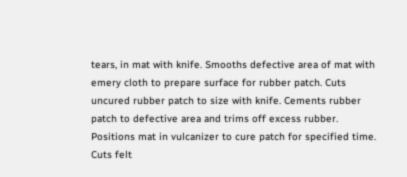tears, in mat with knife. Smooths defective area of mat with emery cloth to prepare surface for rubber patch. Cuts uncured rubber patch to size with knife. Cements rubber patch to defective area and trims off excess rubber. Positions mat in vulcanizer to cure patch for specified time. Cuts felt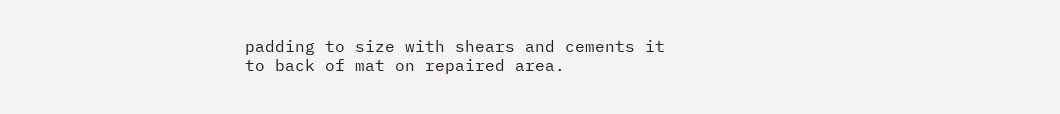padding to size with shears and cements it to back of mat on repaired area.